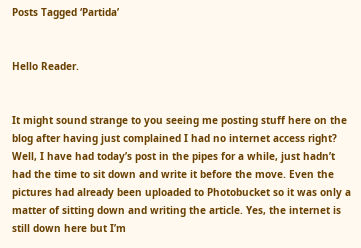Posts Tagged ‘Partida’


Hello Reader.


It might sound strange to you seeing me posting stuff here on the blog after having just complained I had no internet access right? Well, I have had today’s post in the pipes for a while, just hadn’t had the time to sit down and write it before the move. Even the pictures had already been uploaded to Photobucket so it was only a matter of sitting down and writing the article. Yes, the internet is still down here but I’m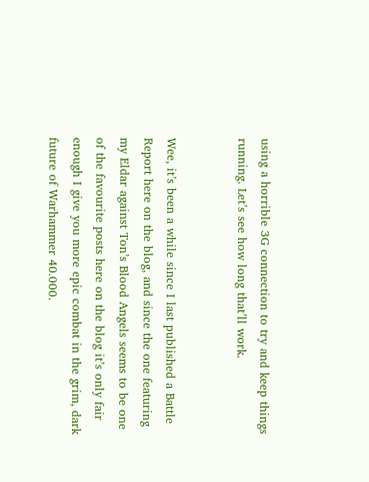using a horrible 3G connection to try and keep things running. Let’s see how long that’ll work.


Wee, it’s been a while since I last published a Battle Report here on the blog, and since the one featuring my Eldar against Ton’s Blood Angels seems to be one of the favourite posts here on the blog it’s only fair enough I give you more epic combat in the grim, dark future of Warhammer 40.000.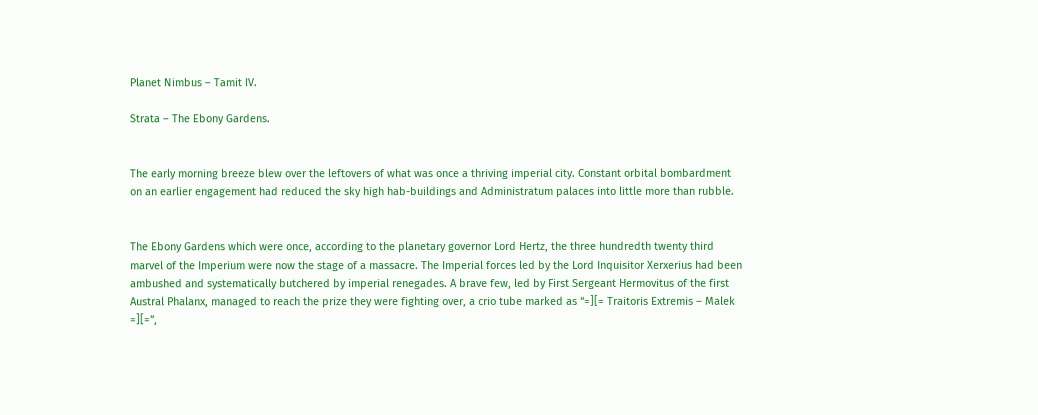Planet Nimbus – Tamit IV.

Strata – The Ebony Gardens.


The early morning breeze blew over the leftovers of what was once a thriving imperial city. Constant orbital bombardment on an earlier engagement had reduced the sky high hab-buildings and Administratum palaces into little more than rubble.


The Ebony Gardens which were once, according to the planetary governor Lord Hertz, the three hundredth twenty third marvel of the Imperium were now the stage of a massacre. The Imperial forces led by the Lord Inquisitor Xerxerius had been ambushed and systematically butchered by imperial renegades. A brave few, led by First Sergeant Hermovitus of the first Austral Phalanx, managed to reach the prize they were fighting over, a crio tube marked as “=][= Traitoris Extremis – Malek =][=”,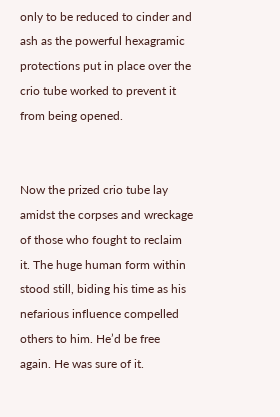only to be reduced to cinder and ash as the powerful hexagramic protections put in place over the crio tube worked to prevent it from being opened.


Now the prized crio tube lay amidst the corpses and wreckage of those who fought to reclaim it. The huge human form within stood still, biding his time as his nefarious influence compelled others to him. He’d be free again. He was sure of it.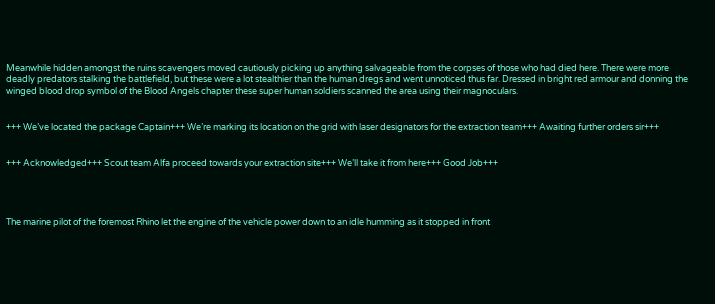Meanwhile hidden amongst the ruins scavengers moved cautiously picking up anything salvageable from the corpses of those who had died here. There were more deadly predators stalking the battlefield, but these were a lot stealthier than the human dregs and went unnoticed thus far. Dressed in bright red armour and donning the winged blood drop symbol of the Blood Angels chapter these super human soldiers scanned the area using their magnoculars.


+++ We’ve located the package Captain+++ We’re marking its location on the grid with laser designators for the extraction team+++ Awaiting further orders sir+++


+++ Acknowledged+++ Scout team Alfa proceed towards your extraction site+++ We’ll take it from here+++ Good Job+++




The marine pilot of the foremost Rhino let the engine of the vehicle power down to an idle humming as it stopped in front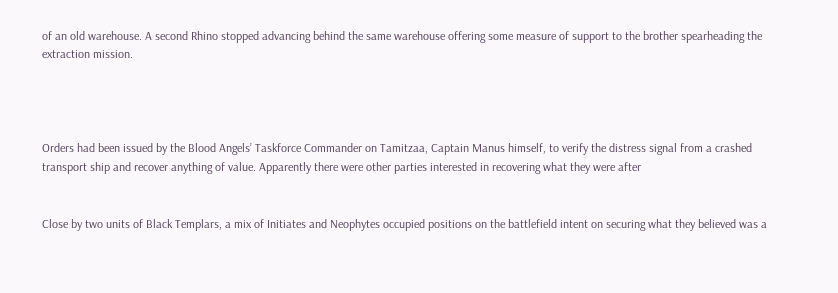of an old warehouse. A second Rhino stopped advancing behind the same warehouse offering some measure of support to the brother spearheading the extraction mission.




Orders had been issued by the Blood Angels’ Taskforce Commander on Tamitzaa, Captain Manus himself, to verify the distress signal from a crashed transport ship and recover anything of value. Apparently there were other parties interested in recovering what they were after


Close by two units of Black Templars, a mix of Initiates and Neophytes occupied positions on the battlefield intent on securing what they believed was a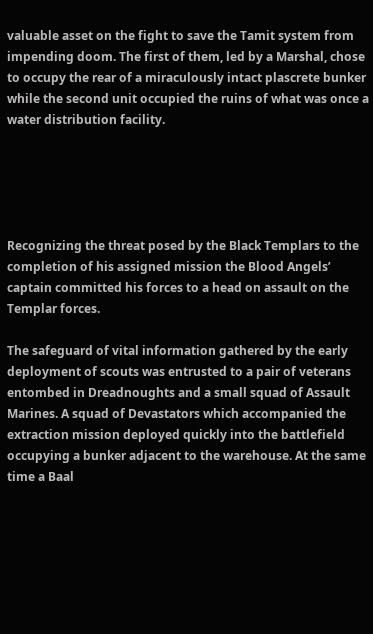valuable asset on the fight to save the Tamit system from impending doom. The first of them, led by a Marshal, chose to occupy the rear of a miraculously intact plascrete bunker while the second unit occupied the ruins of what was once a water distribution facility.





Recognizing the threat posed by the Black Templars to the completion of his assigned mission the Blood Angels’ captain committed his forces to a head on assault on the Templar forces.

The safeguard of vital information gathered by the early deployment of scouts was entrusted to a pair of veterans entombed in Dreadnoughts and a small squad of Assault Marines. A squad of Devastators which accompanied the extraction mission deployed quickly into the battlefield occupying a bunker adjacent to the warehouse. At the same time a Baal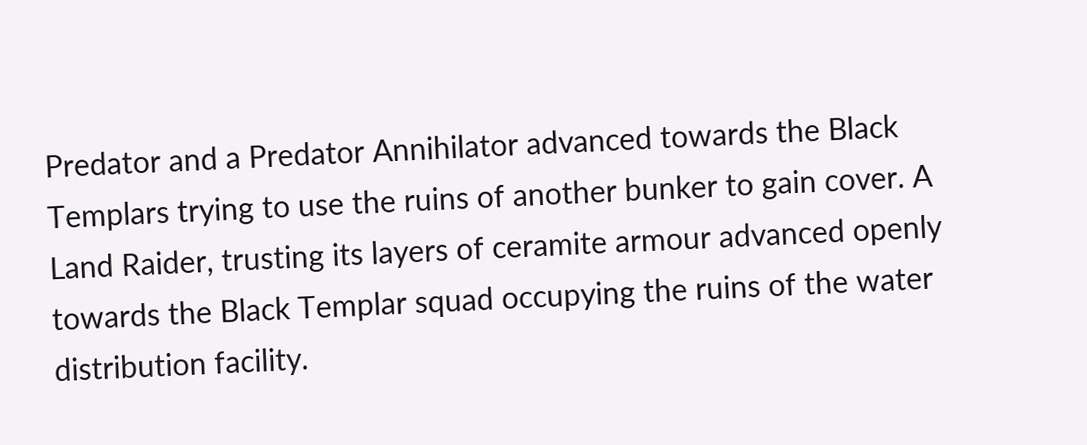Predator and a Predator Annihilator advanced towards the Black Templars trying to use the ruins of another bunker to gain cover. A Land Raider, trusting its layers of ceramite armour advanced openly towards the Black Templar squad occupying the ruins of the water distribution facility.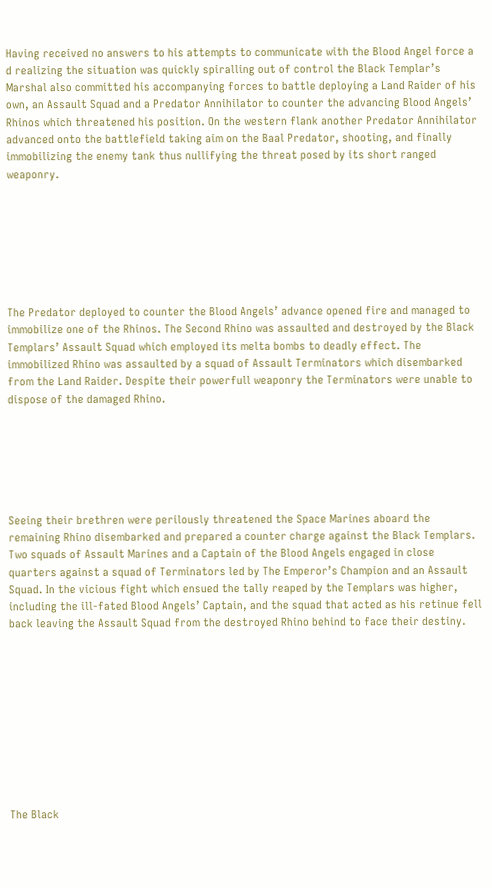Having received no answers to his attempts to communicate with the Blood Angel force a d realizing the situation was quickly spiralling out of control the Black Templar’s Marshal also committed his accompanying forces to battle deploying a Land Raider of his own, an Assault Squad and a Predator Annihilator to counter the advancing Blood Angels’ Rhinos which threatened his position. On the western flank another Predator Annihilator advanced onto the battlefield taking aim on the Baal Predator, shooting, and finally immobilizing the enemy tank thus nullifying the threat posed by its short ranged weaponry.







The Predator deployed to counter the Blood Angels’ advance opened fire and managed to immobilize one of the Rhinos. The Second Rhino was assaulted and destroyed by the Black Templars’ Assault Squad which employed its melta bombs to deadly effect. The immobilized Rhino was assaulted by a squad of Assault Terminators which disembarked from the Land Raider. Despite their powerfull weaponry the Terminators were unable to dispose of the damaged Rhino.






Seeing their brethren were perilously threatened the Space Marines aboard the remaining Rhino disembarked and prepared a counter charge against the Black Templars. Two squads of Assault Marines and a Captain of the Blood Angels engaged in close quarters against a squad of Terminators led by The Emperor’s Champion and an Assault Squad. In the vicious fight which ensued the tally reaped by the Templars was higher, including the ill-fated Blood Angels’ Captain, and the squad that acted as his retinue fell back leaving the Assault Squad from the destroyed Rhino behind to face their destiny.










The Black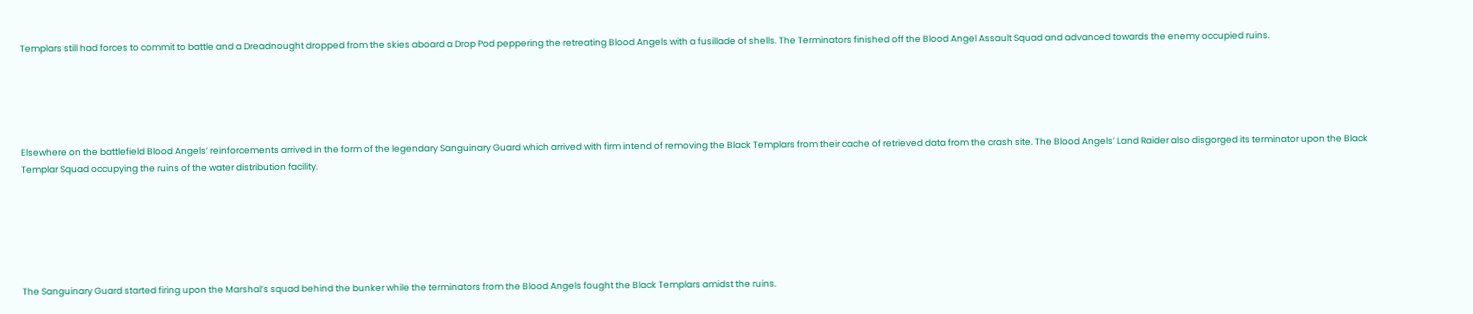Templars still had forces to commit to battle and a Dreadnought dropped from the skies aboard a Drop Pod peppering the retreating Blood Angels with a fusillade of shells. The Terminators finished off the Blood Angel Assault Squad and advanced towards the enemy occupied ruins.





Elsewhere on the battlefield Blood Angels’ reinforcements arrived in the form of the legendary Sanguinary Guard which arrived with firm intend of removing the Black Templars from their cache of retrieved data from the crash site. The Blood Angels’ Land Raider also disgorged its terminator upon the Black Templar Squad occupying the ruins of the water distribution facility.






The Sanguinary Guard started firing upon the Marshal’s squad behind the bunker while the terminators from the Blood Angels fought the Black Templars amidst the ruins.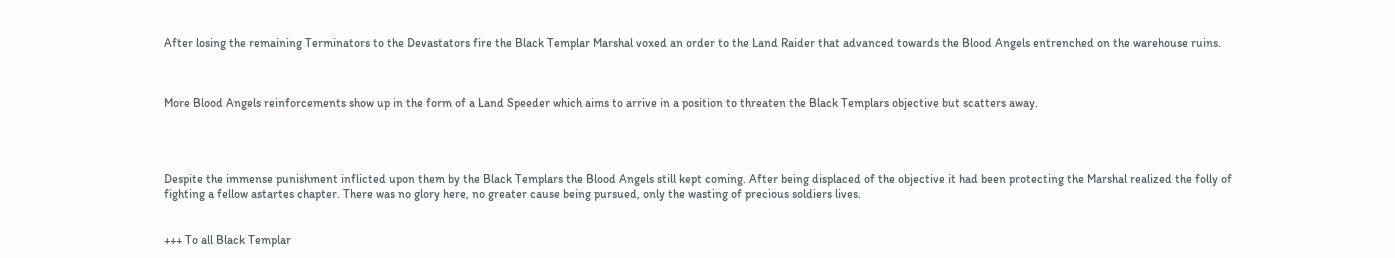After losing the remaining Terminators to the Devastators fire the Black Templar Marshal voxed an order to the Land Raider that advanced towards the Blood Angels entrenched on the warehouse ruins.



More Blood Angels reinforcements show up in the form of a Land Speeder which aims to arrive in a position to threaten the Black Templars objective but scatters away.




Despite the immense punishment inflicted upon them by the Black Templars the Blood Angels still kept coming. After being displaced of the objective it had been protecting the Marshal realized the folly of fighting a fellow astartes chapter. There was no glory here, no greater cause being pursued, only the wasting of precious soldiers lives.


+++ To all Black Templar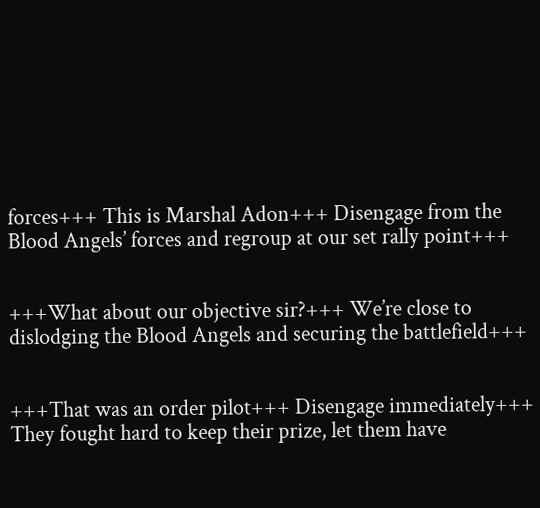forces+++ This is Marshal Adon+++ Disengage from the Blood Angels’ forces and regroup at our set rally point+++


+++What about our objective sir?+++ We’re close to dislodging the Blood Angels and securing the battlefield+++


+++That was an order pilot+++ Disengage immediately+++ They fought hard to keep their prize, let them have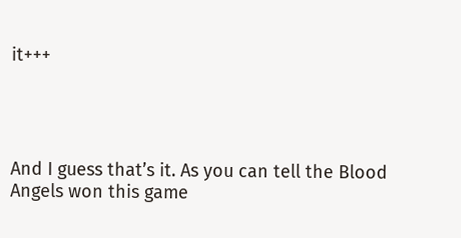it+++




And I guess that’s it. As you can tell the Blood Angels won this game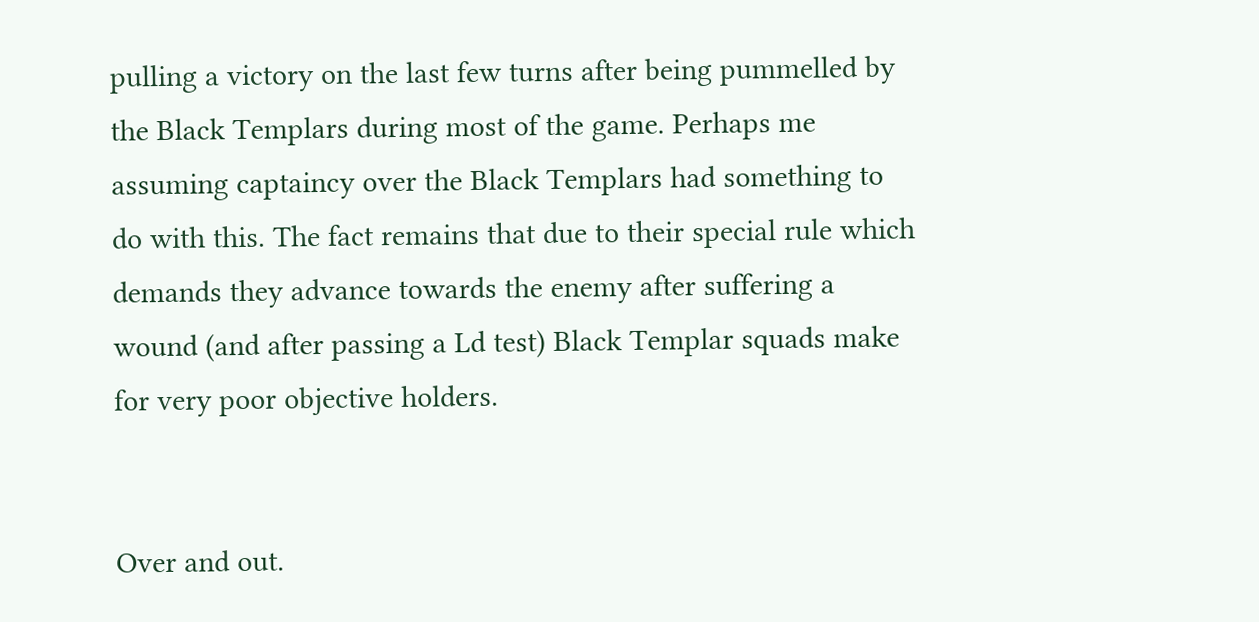pulling a victory on the last few turns after being pummelled by the Black Templars during most of the game. Perhaps me assuming captaincy over the Black Templars had something to do with this. The fact remains that due to their special rule which demands they advance towards the enemy after suffering a wound (and after passing a Ld test) Black Templar squads make for very poor objective holders.


Over and out.